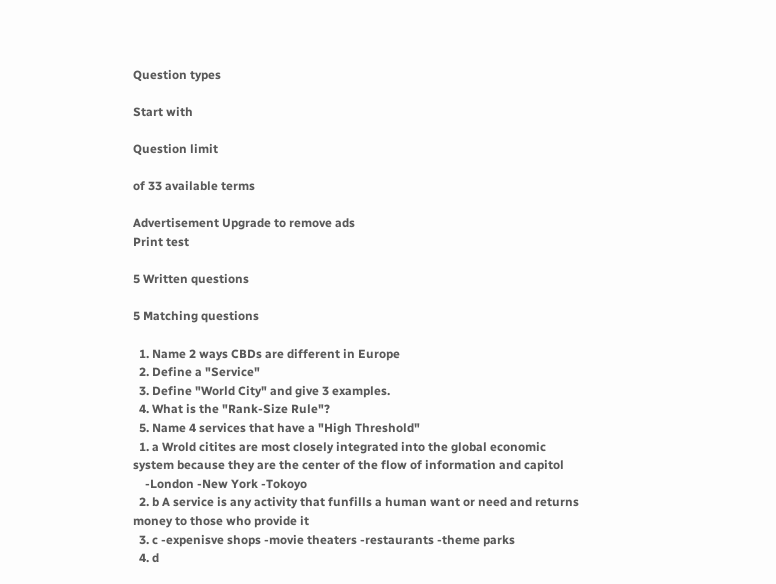Question types

Start with

Question limit

of 33 available terms

Advertisement Upgrade to remove ads
Print test

5 Written questions

5 Matching questions

  1. Name 2 ways CBDs are different in Europe
  2. Define a "Service"
  3. Define "World City" and give 3 examples.
  4. What is the "Rank-Size Rule"?
  5. Name 4 services that have a "High Threshold"
  1. a Wrold citites are most closely integrated into the global economic system because they are the center of the flow of information and capitol
    -London -New York -Tokoyo
  2. b A service is any activity that funfills a human want or need and returns money to those who provide it
  3. c -expenisve shops -movie theaters -restaurants -theme parks
  4. d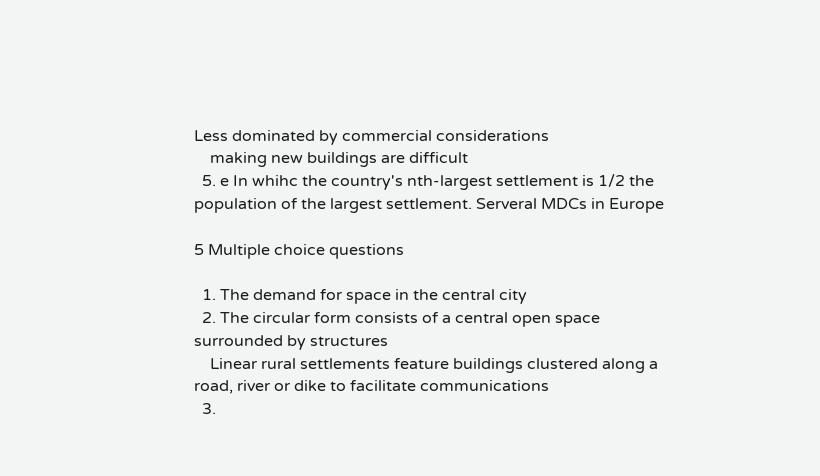Less dominated by commercial considerations
    making new buildings are difficult
  5. e In whihc the country's nth-largest settlement is 1/2 the population of the largest settlement. Serveral MDCs in Europe

5 Multiple choice questions

  1. The demand for space in the central city
  2. The circular form consists of a central open space surrounded by structures
    Linear rural settlements feature buildings clustered along a road, river or dike to facilitate communications
  3.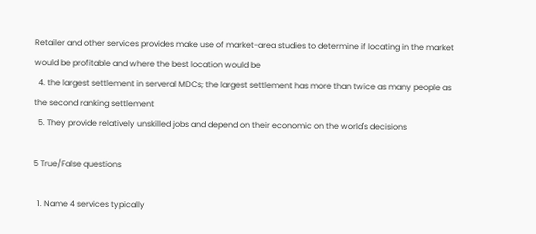Retailer and other services provides make use of market-area studies to determine if locating in the market would be profitable and where the best location would be
  4. the largest settlement in serveral MDCs; the largest settlement has more than twice as many people as the second ranking settlement
  5. They provide relatively unskilled jobs and depend on their economic on the world's decisions

5 True/False questions

  1. Name 4 services typically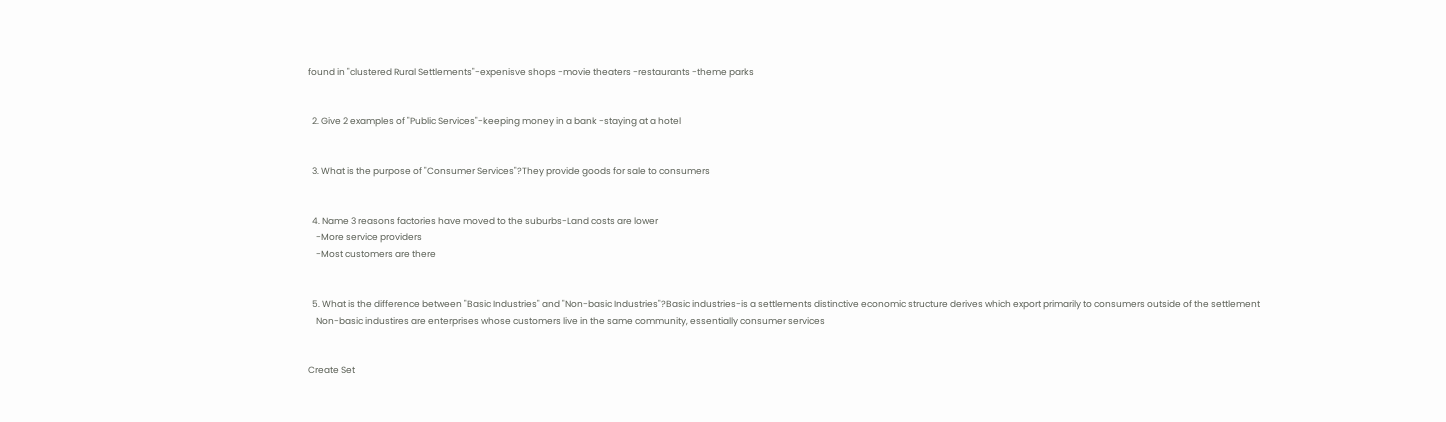found in "clustered Rural Settlements"-expenisve shops -movie theaters -restaurants -theme parks


  2. Give 2 examples of "Public Services"-keeping money in a bank -staying at a hotel


  3. What is the purpose of "Consumer Services"?They provide goods for sale to consumers


  4. Name 3 reasons factories have moved to the suburbs-Land costs are lower
    -More service providers
    -Most customers are there


  5. What is the difference between "Basic Industries" and "Non-basic Industries"?Basic industries-is a settlements distinctive economic structure derives which export primarily to consumers outside of the settlement
    Non-basic industires are enterprises whose customers live in the same community, essentially consumer services


Create Set